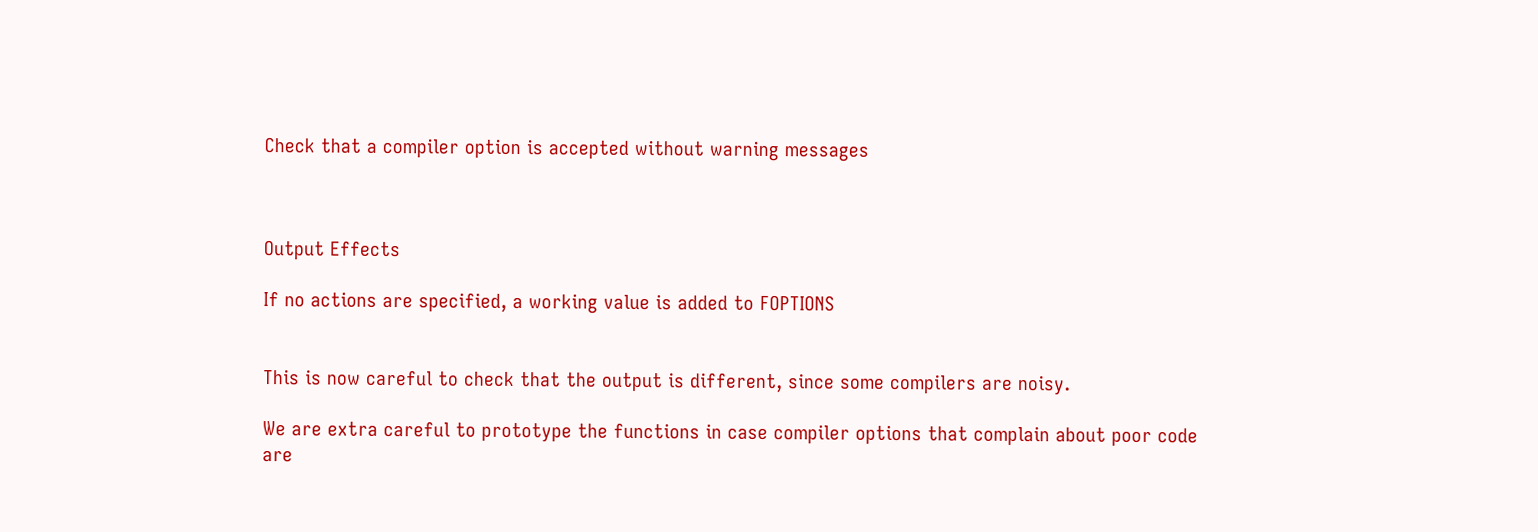Check that a compiler option is accepted without warning messages



Output Effects

If no actions are specified, a working value is added to FOPTIONS


This is now careful to check that the output is different, since some compilers are noisy.

We are extra careful to prototype the functions in case compiler options that complain about poor code are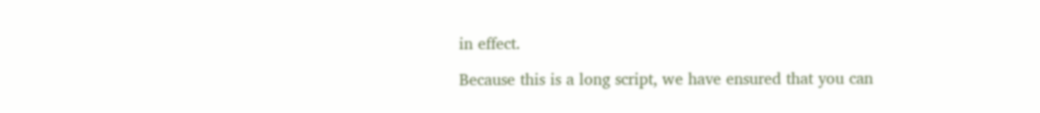in effect.

Because this is a long script, we have ensured that you can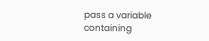pass a variable containing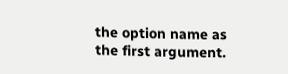the option name as the first argument.